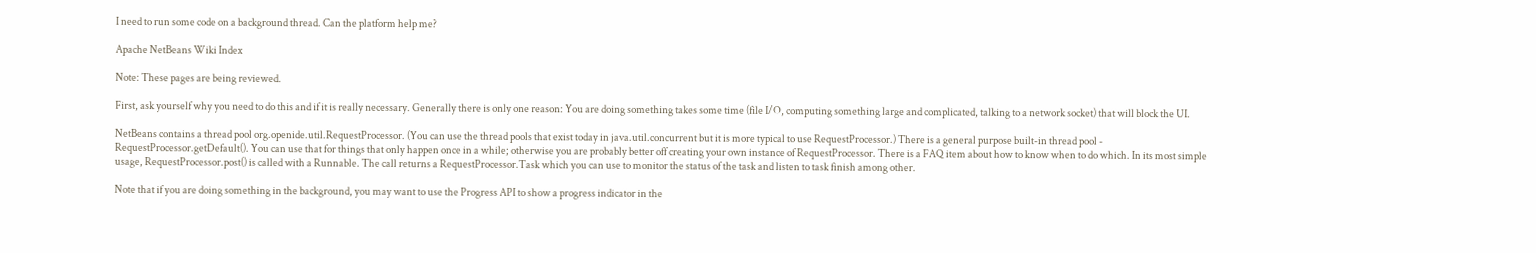I need to run some code on a background thread. Can the platform help me?

Apache NetBeans Wiki Index

Note: These pages are being reviewed.

First, ask yourself why you need to do this and if it is really necessary. Generally there is only one reason: You are doing something takes some time (file I/O, computing something large and complicated, talking to a network socket) that will block the UI.

NetBeans contains a thread pool org.openide.util.RequestProcessor. (You can use the thread pools that exist today in java.util.concurrent but it is more typical to use RequestProcessor.) There is a general purpose built-in thread pool - RequestProcessor.getDefault(). You can use that for things that only happen once in a while; otherwise you are probably better off creating your own instance of RequestProcessor. There is a FAQ item about how to know when to do which. In its most simple usage, RequestProcessor.post() is called with a Runnable. The call returns a RequestProcessor.Task which you can use to monitor the status of the task and listen to task finish among other.

Note that if you are doing something in the background, you may want to use the Progress API to show a progress indicator in the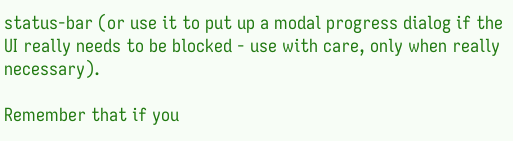status-bar (or use it to put up a modal progress dialog if the UI really needs to be blocked - use with care, only when really necessary).

Remember that if you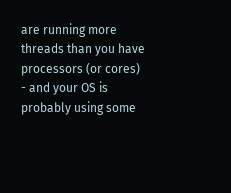are running more threads than you have processors (or cores) - and your OS is probably using some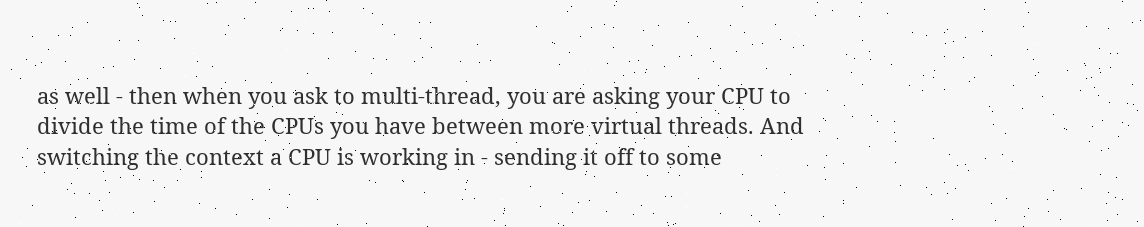as well - then when you ask to multi-thread, you are asking your CPU to divide the time of the CPUs you have between more virtual threads. And switching the context a CPU is working in - sending it off to some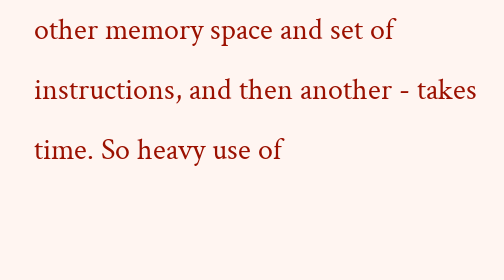other memory space and set of instructions, and then another - takes time. So heavy use of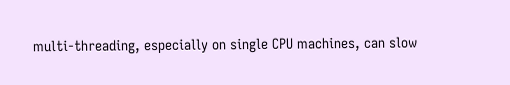multi-threading, especially on single CPU machines, can slow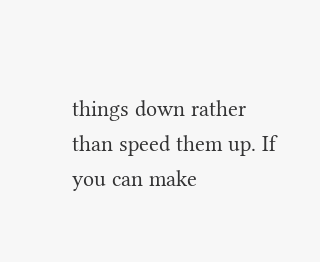things down rather than speed them up. If you can make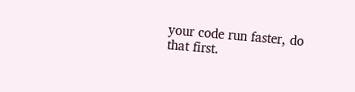your code run faster, do that first.